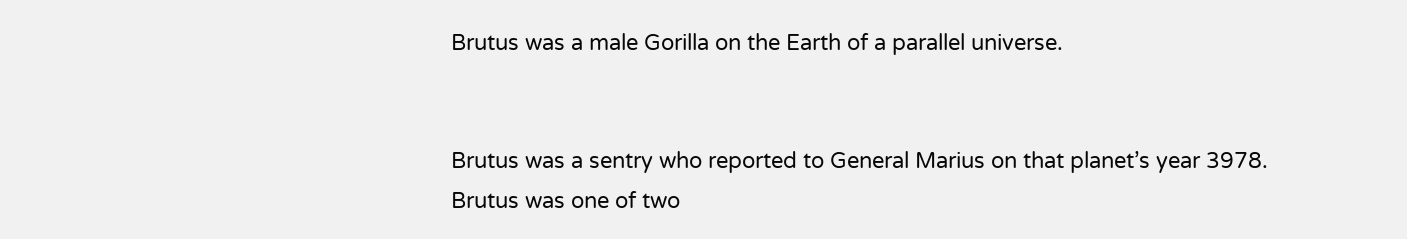Brutus was a male Gorilla on the Earth of a parallel universe.


Brutus was a sentry who reported to General Marius on that planet’s year 3978. Brutus was one of two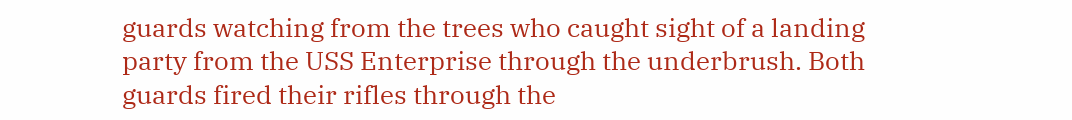guards watching from the trees who caught sight of a landing party from the USS Enterprise through the underbrush. Both guards fired their rifles through the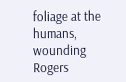foliage at the humans, wounding Rogers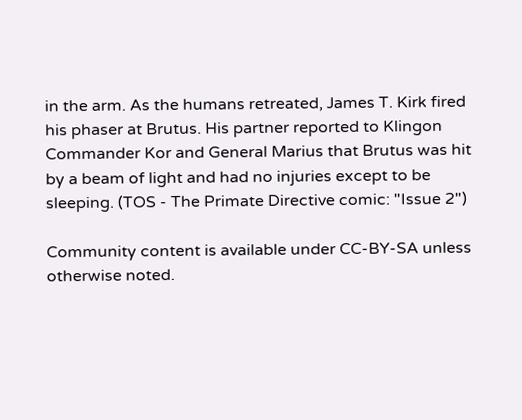in the arm. As the humans retreated, James T. Kirk fired his phaser at Brutus. His partner reported to Klingon Commander Kor and General Marius that Brutus was hit by a beam of light and had no injuries except to be sleeping. (TOS - The Primate Directive comic: "Issue 2")

Community content is available under CC-BY-SA unless otherwise noted.